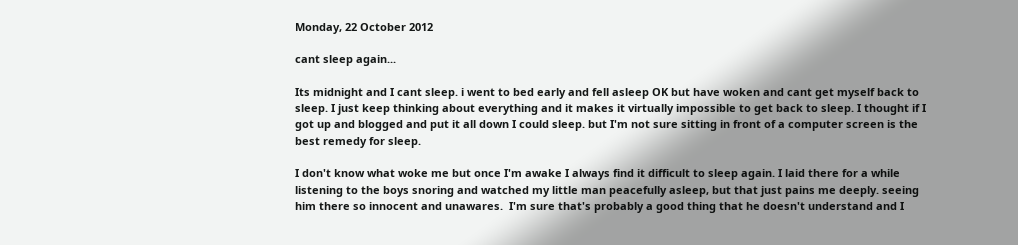Monday, 22 October 2012

cant sleep again...

Its midnight and I cant sleep. i went to bed early and fell asleep OK but have woken and cant get myself back to  sleep. I just keep thinking about everything and it makes it virtually impossible to get back to sleep. I thought if I got up and blogged and put it all down I could sleep. but I'm not sure sitting in front of a computer screen is the best remedy for sleep.

I don't know what woke me but once I'm awake I always find it difficult to sleep again. I laid there for a while listening to the boys snoring and watched my little man peacefully asleep, but that just pains me deeply. seeing him there so innocent and unawares.  I'm sure that's probably a good thing that he doesn't understand and I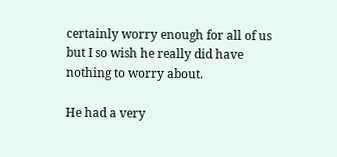certainly worry enough for all of us but I so wish he really did have nothing to worry about.

He had a very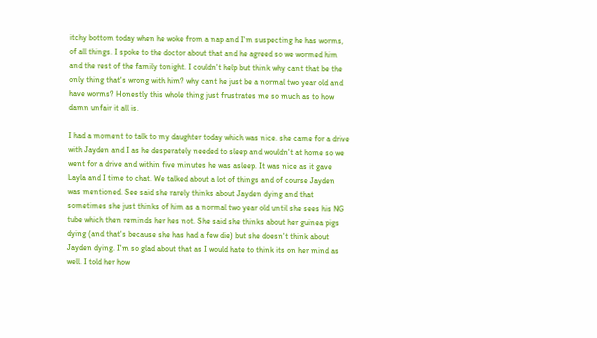itchy bottom today when he woke from a nap and I'm suspecting he has worms, of all things. I spoke to the doctor about that and he agreed so we wormed him and the rest of the family tonight. I couldn't help but think why cant that be the only thing that's wrong with him? why cant he just be a normal two year old and have worms? Honestly this whole thing just frustrates me so much as to how damn unfair it all is.

I had a moment to talk to my daughter today which was nice. she came for a drive with Jayden and I as he desperately needed to sleep and wouldn't at home so we went for a drive and within five minutes he was asleep. It was nice as it gave Layla and I time to chat. We talked about a lot of things and of course Jayden was mentioned. See said she rarely thinks about Jayden dying and that sometimes she just thinks of him as a normal two year old until she sees his NG tube which then reminds her hes not. She said she thinks about her guinea pigs dying (and that's because she has had a few die) but she doesn't think about Jayden dying. I'm so glad about that as I would hate to think its on her mind as well. I told her how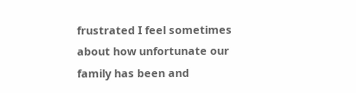frustrated I feel sometimes about how unfortunate our family has been and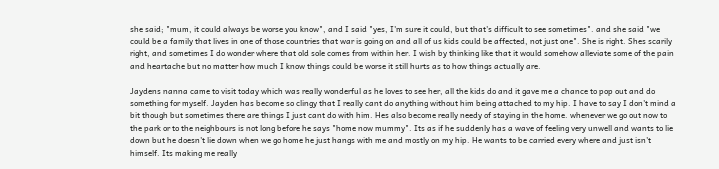she said; "mum, it could always be worse you know", and I said "yes, I'm sure it could, but that's difficult to see sometimes". and she said "we could be a family that lives in one of those countries that war is going on and all of us kids could be affected, not just one". She is right. Shes scarily right, and sometimes I do wonder where that old sole comes from within her. I wish by thinking like that it would somehow alleviate some of the pain and heartache but no matter how much I know things could be worse it still hurts as to how things actually are.

Jaydens nanna came to visit today which was really wonderful as he loves to see her, all the kids do and it gave me a chance to pop out and do something for myself. Jayden has become so clingy that I really cant do anything without him being attached to my hip. I have to say I don't mind a bit though but sometimes there are things I just cant do with him. Hes also become really needy of staying in the home. whenever we go out now to the park or to the neighbours is not long before he says "home now mummy". Its as if he suddenly has a wave of feeling very unwell and wants to lie down but he doesn't lie down when we go home he just hangs with me and mostly on my hip. He wants to be carried every where and just isn't himself. Its making me really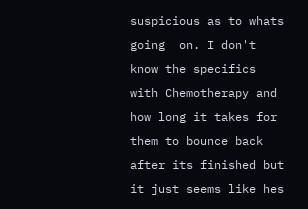suspicious as to whats going  on. I don't know the specifics with Chemotherapy and how long it takes for them to bounce back after its finished but it just seems like hes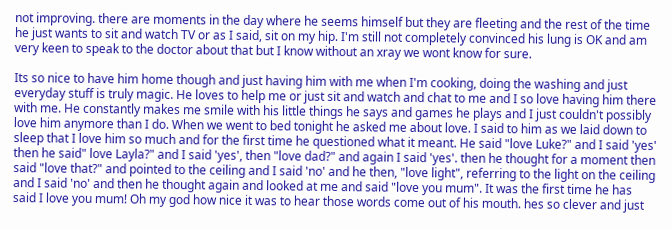not improving. there are moments in the day where he seems himself but they are fleeting and the rest of the time he just wants to sit and watch TV or as I said, sit on my hip. I'm still not completely convinced his lung is OK and am very keen to speak to the doctor about that but I know without an xray we wont know for sure.

Its so nice to have him home though and just having him with me when I'm cooking, doing the washing and just everyday stuff is truly magic. He loves to help me or just sit and watch and chat to me and I so love having him there with me. He constantly makes me smile with his little things he says and games he plays and I just couldn't possibly love him anymore than I do. When we went to bed tonight he asked me about love. I said to him as we laid down to sleep that I love him so much and for the first time he questioned what it meant. He said "love Luke?" and I said 'yes' then he said" love Layla?" and I said 'yes', then "love dad?" and again I said 'yes'. then he thought for a moment then said "love that?" and pointed to the ceiling and I said 'no' and he then, "love light", referring to the light on the ceiling and I said 'no' and then he thought again and looked at me and said "love you mum". It was the first time he has said I love you mum! Oh my god how nice it was to hear those words come out of his mouth. hes so clever and just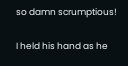so damn scrumptious!

I held his hand as he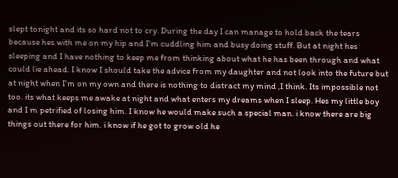slept tonight and its so hard not to cry. During the day I can manage to hold back the tears because hes with me on my hip and I'm cuddling him and busy doing stuff. But at night hes sleeping and I have nothing to keep me from thinking about what he has been through and what could lie ahead. I know I should take the advice from my daughter and not look into the future but at night when I'm on my own and there is nothing to distract my mind ,I think. Its impossible not too. its what keeps me awake at night and what enters my dreams when I sleep. Hes my little boy and I m petrified of losing him. I know he would make such a special man. i know there are big things out there for him. i know if he got to grow old he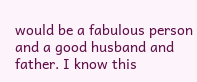would be a fabulous person and a good husband and father. I know this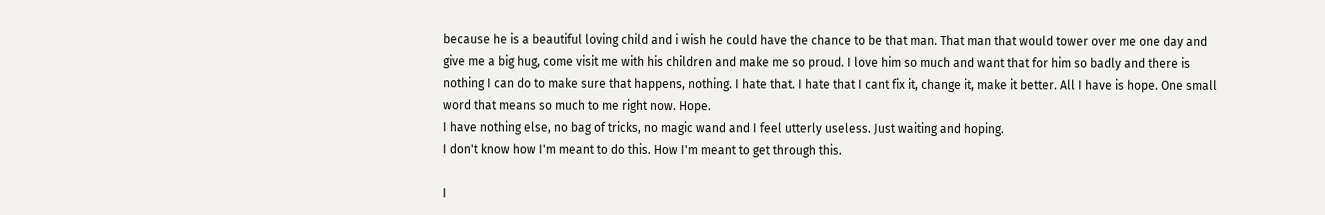because he is a beautiful loving child and i wish he could have the chance to be that man. That man that would tower over me one day and give me a big hug, come visit me with his children and make me so proud. I love him so much and want that for him so badly and there is nothing I can do to make sure that happens, nothing. I hate that. I hate that I cant fix it, change it, make it better. All I have is hope. One small word that means so much to me right now. Hope.
I have nothing else, no bag of tricks, no magic wand and I feel utterly useless. Just waiting and hoping.
I don't know how I'm meant to do this. How I'm meant to get through this.

I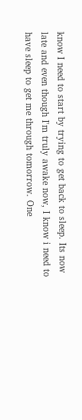know I need to start by trying to get back to sleep. Its now late and even though I'm truly awake now, I know i need to have sleep to get me through tomorrow. One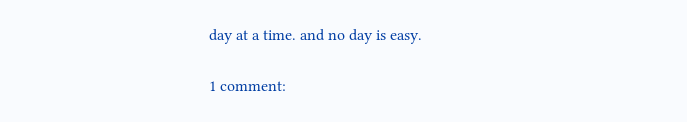day at a time. and no day is easy.

1 comment: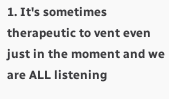1. It's sometimes therapeutic to vent even just in the moment and we are ALL listening